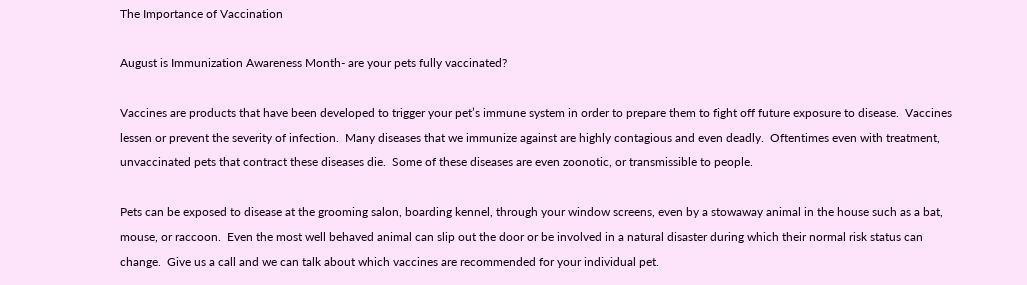The Importance of Vaccination

August is Immunization Awareness Month- are your pets fully vaccinated?

Vaccines are products that have been developed to trigger your pet’s immune system in order to prepare them to fight off future exposure to disease.  Vaccines lessen or prevent the severity of infection.  Many diseases that we immunize against are highly contagious and even deadly.  Oftentimes even with treatment, unvaccinated pets that contract these diseases die.  Some of these diseases are even zoonotic, or transmissible to people.

Pets can be exposed to disease at the grooming salon, boarding kennel, through your window screens, even by a stowaway animal in the house such as a bat, mouse, or raccoon.  Even the most well behaved animal can slip out the door or be involved in a natural disaster during which their normal risk status can change.  Give us a call and we can talk about which vaccines are recommended for your individual pet.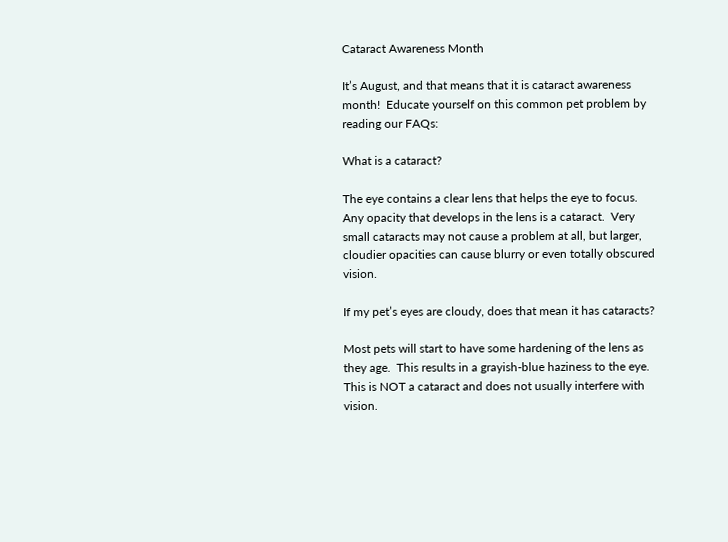Cataract Awareness Month

It’s August, and that means that it is cataract awareness month!  Educate yourself on this common pet problem by reading our FAQs:

What is a cataract?

The eye contains a clear lens that helps the eye to focus.  Any opacity that develops in the lens is a cataract.  Very small cataracts may not cause a problem at all, but larger, cloudier opacities can cause blurry or even totally obscured vision.

If my pet’s eyes are cloudy, does that mean it has cataracts?

Most pets will start to have some hardening of the lens as they age.  This results in a grayish-blue haziness to the eye.  This is NOT a cataract and does not usually interfere with vision.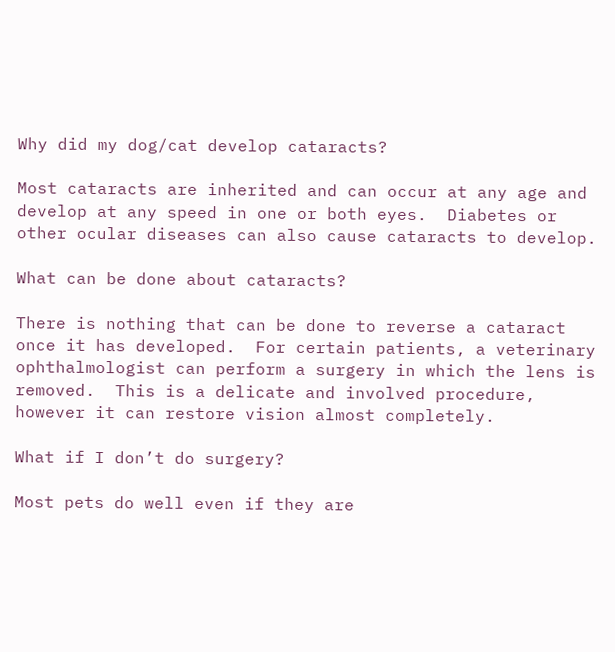Why did my dog/cat develop cataracts?

Most cataracts are inherited and can occur at any age and develop at any speed in one or both eyes.  Diabetes or other ocular diseases can also cause cataracts to develop.

What can be done about cataracts?

There is nothing that can be done to reverse a cataract once it has developed.  For certain patients, a veterinary ophthalmologist can perform a surgery in which the lens is removed.  This is a delicate and involved procedure, however it can restore vision almost completely.

What if I don’t do surgery?

Most pets do well even if they are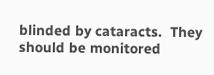blinded by cataracts.  They should be monitored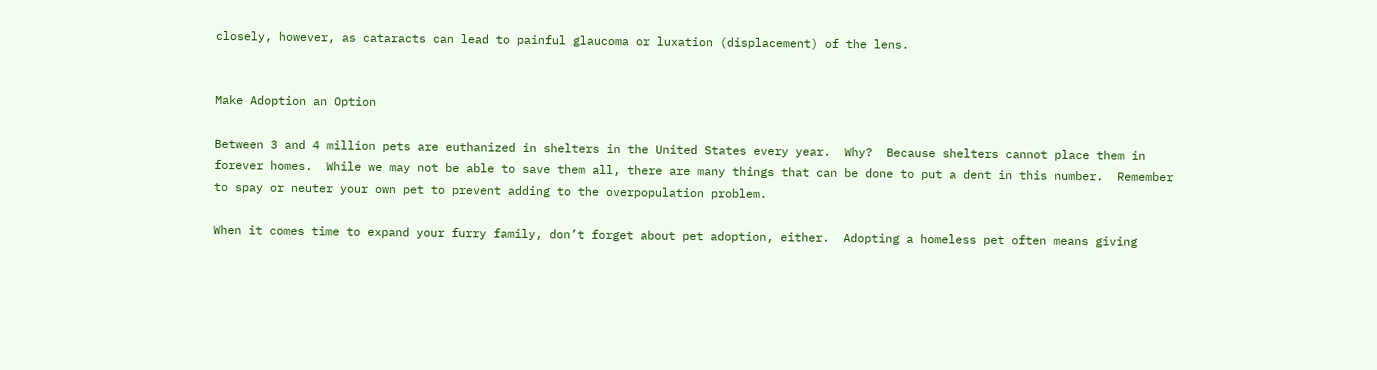closely, however, as cataracts can lead to painful glaucoma or luxation (displacement) of the lens.


Make Adoption an Option

Between 3 and 4 million pets are euthanized in shelters in the United States every year.  Why?  Because shelters cannot place them in forever homes.  While we may not be able to save them all, there are many things that can be done to put a dent in this number.  Remember to spay or neuter your own pet to prevent adding to the overpopulation problem.

When it comes time to expand your furry family, don’t forget about pet adoption, either.  Adopting a homeless pet often means giving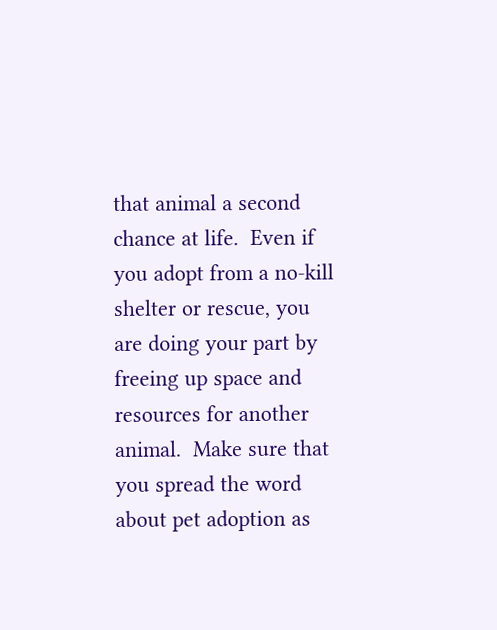that animal a second chance at life.  Even if you adopt from a no-kill shelter or rescue, you are doing your part by freeing up space and resources for another animal.  Make sure that you spread the word about pet adoption as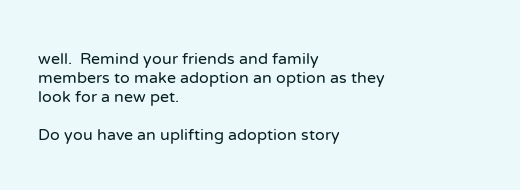well.  Remind your friends and family members to make adoption an option as they look for a new pet.

Do you have an uplifting adoption story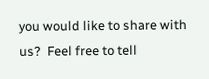you would like to share with us?  Feel free to tell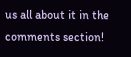us all about it in the comments section!